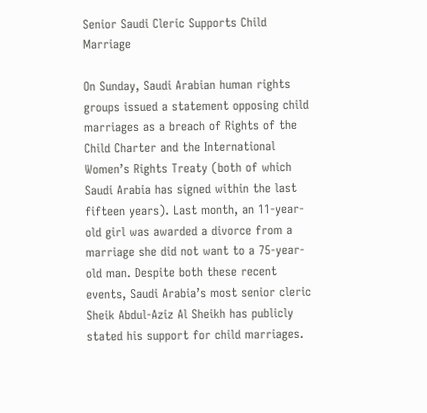Senior Saudi Cleric Supports Child Marriage

On Sunday, Saudi Arabian human rights groups issued a statement opposing child marriages as a breach of Rights of the Child Charter and the International Women’s Rights Treaty (both of which Saudi Arabia has signed within the last fifteen years). Last month, an 11-year-old girl was awarded a divorce from a marriage she did not want to a 75-year-old man. Despite both these recent events, Saudi Arabia’s most senior cleric Sheik Abdul-Aziz Al Sheikh has publicly stated his support for child marriages.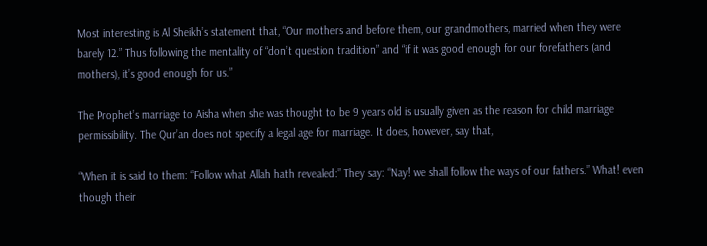Most interesting is Al Sheikh’s statement that, “Our mothers and before them, our grandmothers, married when they were barely 12.” Thus following the mentality of “don’t question tradition” and “if it was good enough for our forefathers (and mothers), it’s good enough for us.”

The Prophet’s marriage to Aisha when she was thought to be 9 years old is usually given as the reason for child marriage permissibility. The Qur’an does not specify a legal age for marriage. It does, however, say that,

“When it is said to them: “Follow what Allah hath revealed:” They say: “Nay! we shall follow the ways of our fathers.” What! even though their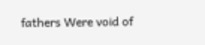fathers Were void of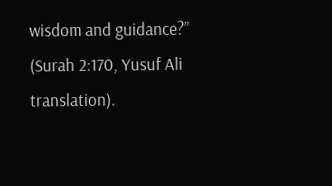wisdom and guidance?” (Surah 2:170, Yusuf Ali translation).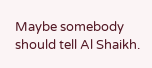Maybe somebody should tell Al Shaikh.